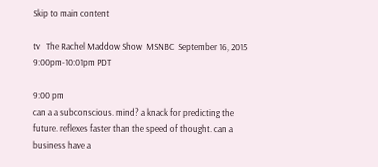Skip to main content

tv   The Rachel Maddow Show  MSNBC  September 16, 2015 9:00pm-10:01pm PDT

9:00 pm
can a a subconscious. mind? a knack for predicting the future. reflexes faster than the speed of thought. can a business have a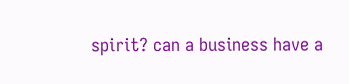spirit? can a business have a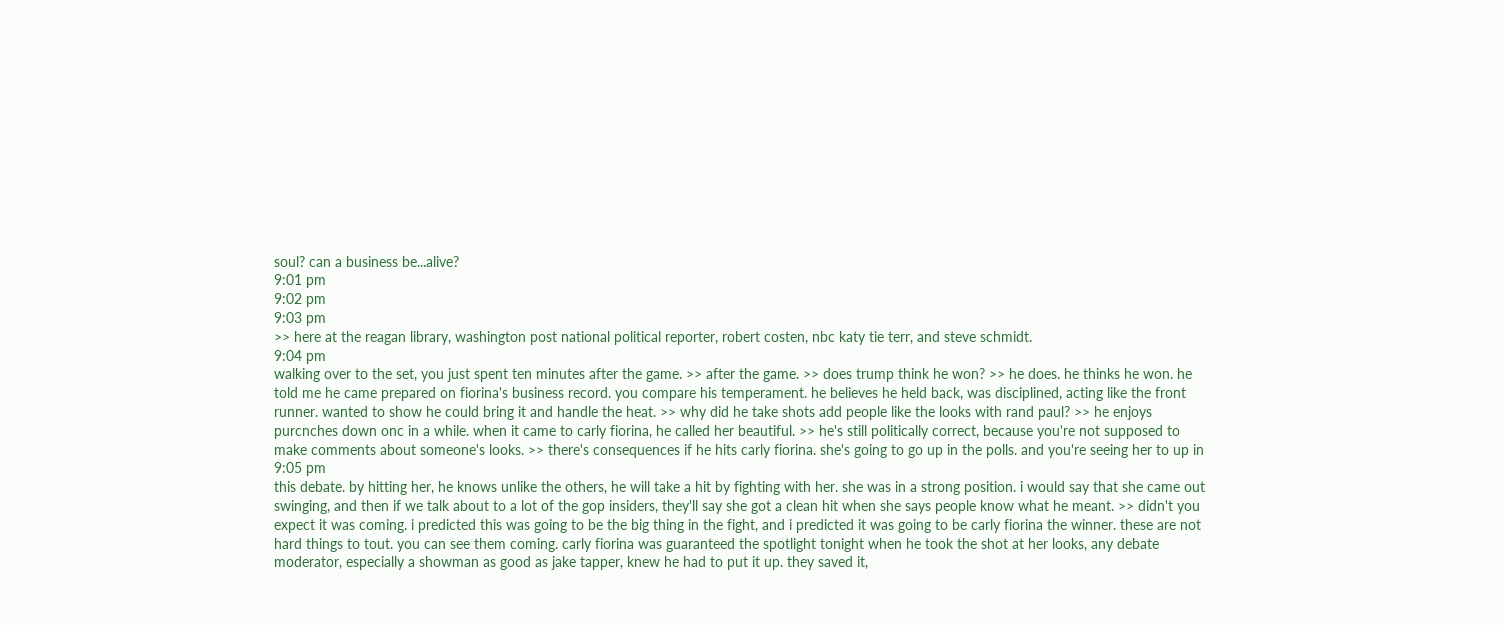soul? can a business be...alive?
9:01 pm
9:02 pm
9:03 pm
>> here at the reagan library, washington post national political reporter, robert costen, nbc katy tie terr, and steve schmidt.
9:04 pm
walking over to the set, you just spent ten minutes after the game. >> after the game. >> does trump think he won? >> he does. he thinks he won. he told me he came prepared on fiorina's business record. you compare his temperament. he believes he held back, was disciplined, acting like the front runner. wanted to show he could bring it and handle the heat. >> why did he take shots add people like the looks with rand paul? >> he enjoys purcnches down onc in a while. when it came to carly fiorina, he called her beautiful. >> he's still politically correct, because you're not supposed to make comments about someone's looks. >> there's consequences if he hits carly fiorina. she's going to go up in the polls. and you're seeing her to up in
9:05 pm
this debate. by hitting her, he knows unlike the others, he will take a hit by fighting with her. she was in a strong position. i would say that she came out swinging, and then if we talk about to a lot of the gop insiders, they'll say she got a clean hit when she says people know what he meant. >> didn't you expect it was coming. i predicted this was going to be the big thing in the fight, and i predicted it was going to be carly fiorina the winner. these are not hard things to tout. you can see them coming. carly fiorina was guaranteed the spotlight tonight when he took the shot at her looks, any debate moderator, especially a showman as good as jake tapper, knew he had to put it up. they saved it,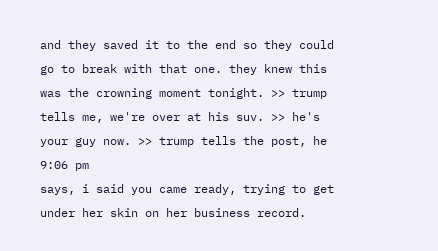and they saved it to the end so they could go to break with that one. they knew this was the crowning moment tonight. >> trump tells me, we're over at his suv. >> he's your guy now. >> trump tells the post, he
9:06 pm
says, i said you came ready, trying to get under her skin on her business record.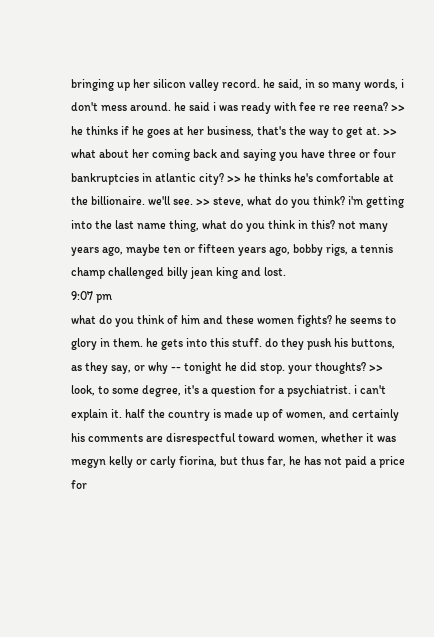bringing up her silicon valley record. he said, in so many words, i don't mess around. he said i was ready with fee re ree reena? >> he thinks if he goes at her business, that's the way to get at. >> what about her coming back and saying you have three or four bankruptcies in atlantic city? >> he thinks he's comfortable at the billionaire. we'll see. >> steve, what do you think? i'm getting into the last name thing, what do you think in this? not many years ago, maybe ten or fifteen years ago, bobby rigs, a tennis champ challenged billy jean king and lost.
9:07 pm
what do you think of him and these women fights? he seems to glory in them. he gets into this stuff. do they push his buttons, as they say, or why -- tonight he did stop. your thoughts? >> look, to some degree, it's a question for a psychiatrist. i can't explain it. half the country is made up of women, and certainly his comments are disrespectful toward women, whether it was megyn kelly or carly fiorina, but thus far, he has not paid a price for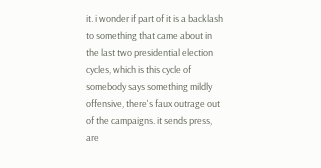it. i wonder if part of it is a backlash to something that came about in the last two presidential election cycles, which is this cycle of somebody says something mildly offensive, there's faux outrage out of the campaigns. it sends press, are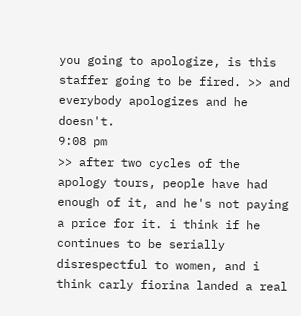you going to apologize, is this staffer going to be fired. >> and everybody apologizes and he doesn't.
9:08 pm
>> after two cycles of the apology tours, people have had enough of it, and he's not paying a price for it. i think if he continues to be serially disrespectful to women, and i think carly fiorina landed a real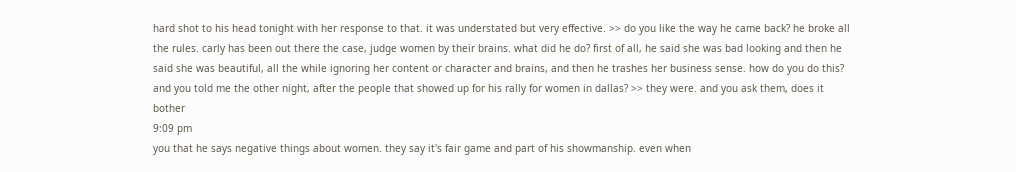hard shot to his head tonight with her response to that. it was understated but very effective. >> do you like the way he came back? he broke all the rules. carly has been out there the case, judge women by their brains. what did he do? first of all, he said she was bad looking and then he said she was beautiful, all the while ignoring her content or character and brains, and then he trashes her business sense. how do you do this? and you told me the other night, after the people that showed up for his rally for women in dallas? >> they were. and you ask them, does it bother
9:09 pm
you that he says negative things about women. they say it's fair game and part of his showmanship. even when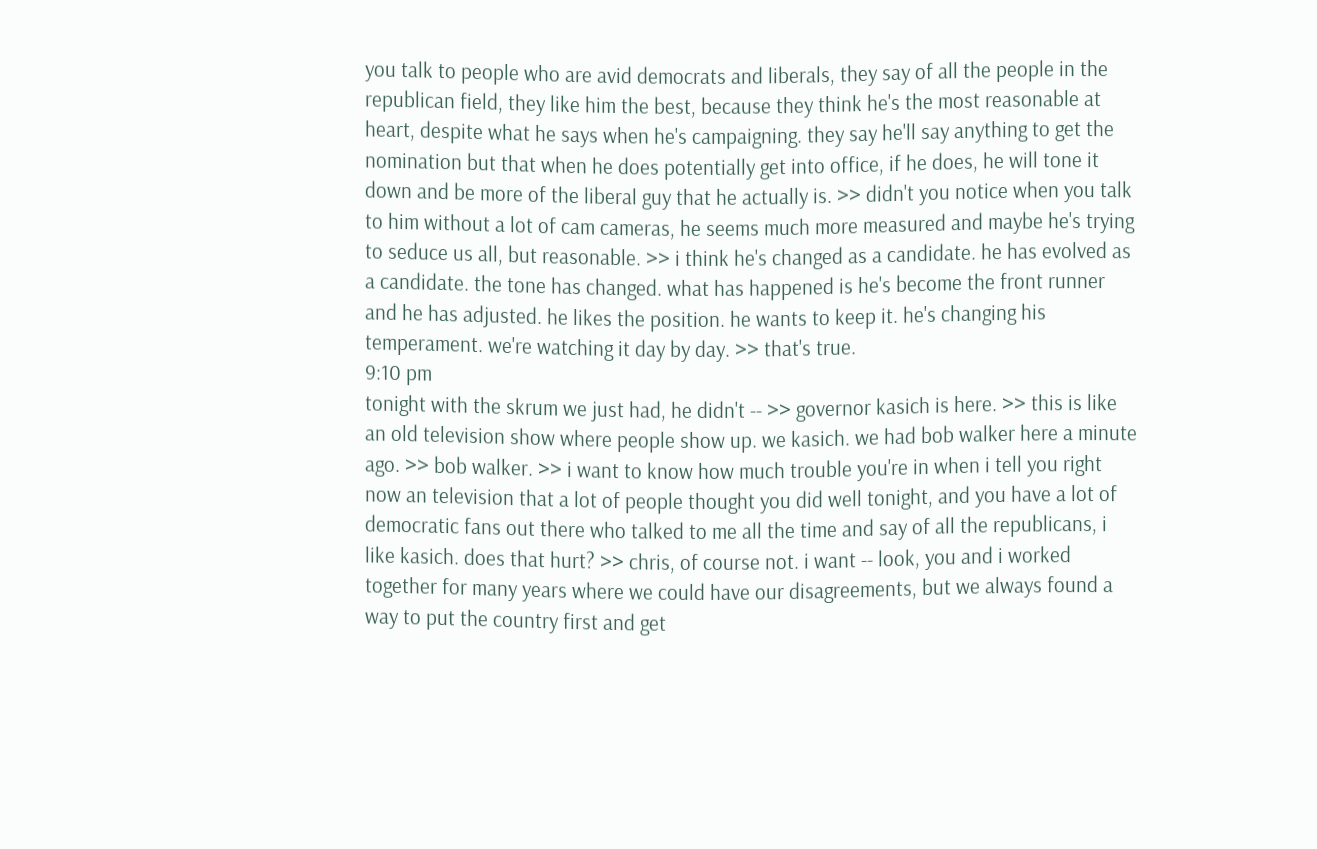you talk to people who are avid democrats and liberals, they say of all the people in the republican field, they like him the best, because they think he's the most reasonable at heart, despite what he says when he's campaigning. they say he'll say anything to get the nomination but that when he does potentially get into office, if he does, he will tone it down and be more of the liberal guy that he actually is. >> didn't you notice when you talk to him without a lot of cam cameras, he seems much more measured and maybe he's trying to seduce us all, but reasonable. >> i think he's changed as a candidate. he has evolved as a candidate. the tone has changed. what has happened is he's become the front runner and he has adjusted. he likes the position. he wants to keep it. he's changing his temperament. we're watching it day by day. >> that's true.
9:10 pm
tonight with the skrum we just had, he didn't -- >> governor kasich is here. >> this is like an old television show where people show up. we kasich. we had bob walker here a minute ago. >> bob walker. >> i want to know how much trouble you're in when i tell you right now an television that a lot of people thought you did well tonight, and you have a lot of democratic fans out there who talked to me all the time and say of all the republicans, i like kasich. does that hurt? >> chris, of course not. i want -- look, you and i worked together for many years where we could have our disagreements, but we always found a way to put the country first and get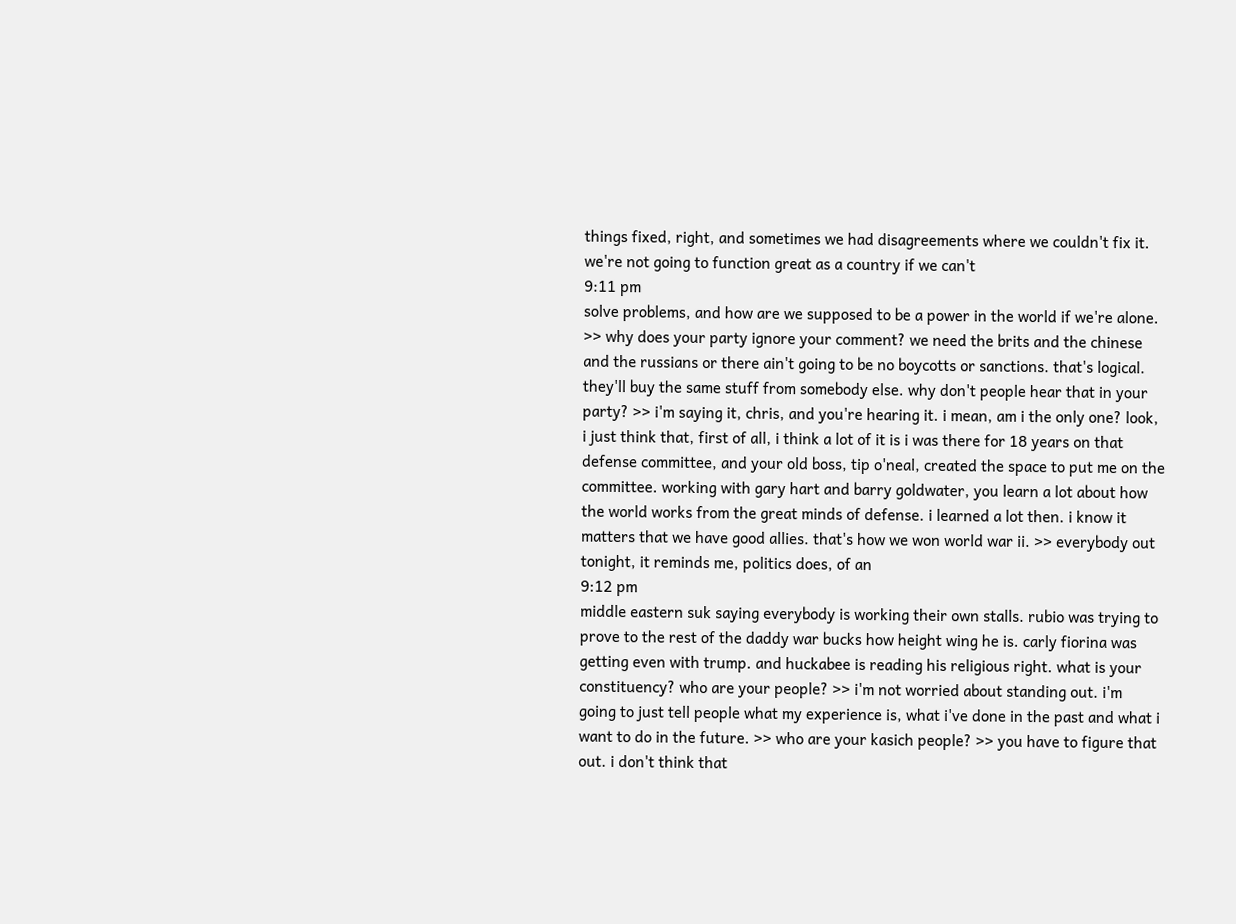things fixed, right, and sometimes we had disagreements where we couldn't fix it. we're not going to function great as a country if we can't
9:11 pm
solve problems, and how are we supposed to be a power in the world if we're alone. >> why does your party ignore your comment? we need the brits and the chinese and the russians or there ain't going to be no boycotts or sanctions. that's logical. they'll buy the same stuff from somebody else. why don't people hear that in your party? >> i'm saying it, chris, and you're hearing it. i mean, am i the only one? look, i just think that, first of all, i think a lot of it is i was there for 18 years on that defense committee, and your old boss, tip o'neal, created the space to put me on the committee. working with gary hart and barry goldwater, you learn a lot about how the world works from the great minds of defense. i learned a lot then. i know it matters that we have good allies. that's how we won world war ii. >> everybody out tonight, it reminds me, politics does, of an
9:12 pm
middle eastern suk saying everybody is working their own stalls. rubio was trying to prove to the rest of the daddy war bucks how height wing he is. carly fiorina was getting even with trump. and huckabee is reading his religious right. what is your constituency? who are your people? >> i'm not worried about standing out. i'm going to just tell people what my experience is, what i've done in the past and what i want to do in the future. >> who are your kasich people? >> you have to figure that out. i don't think that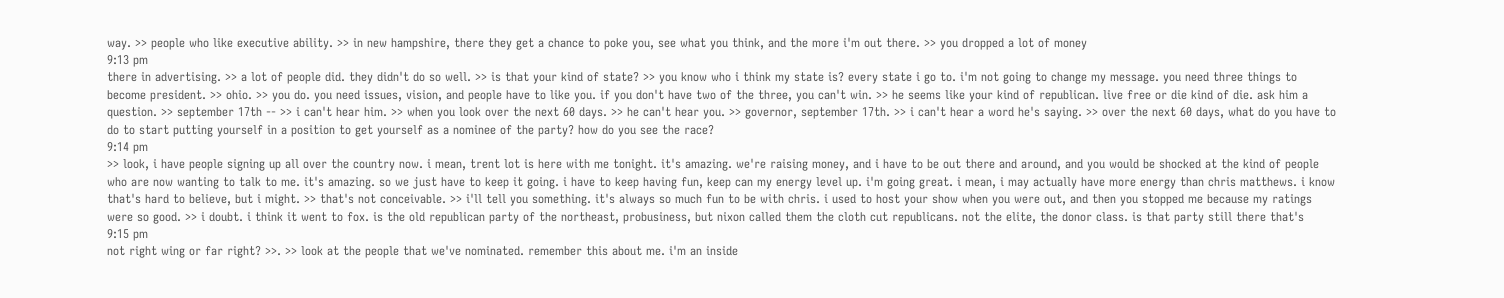way. >> people who like executive ability. >> in new hampshire, there they get a chance to poke you, see what you think, and the more i'm out there. >> you dropped a lot of money
9:13 pm
there in advertising. >> a lot of people did. they didn't do so well. >> is that your kind of state? >> you know who i think my state is? every state i go to. i'm not going to change my message. you need three things to become president. >> ohio. >> you do. you need issues, vision, and people have to like you. if you don't have two of the three, you can't win. >> he seems like your kind of republican. live free or die kind of die. ask him a question. >> september 17th -- >> i can't hear him. >> when you look over the next 60 days. >> he can't hear you. >> governor, september 17th. >> i can't hear a word he's saying. >> over the next 60 days, what do you have to do to start putting yourself in a position to get yourself as a nominee of the party? how do you see the race?
9:14 pm
>> look, i have people signing up all over the country now. i mean, trent lot is here with me tonight. it's amazing. we're raising money, and i have to be out there and around, and you would be shocked at the kind of people who are now wanting to talk to me. it's amazing. so we just have to keep it going. i have to keep having fun, keep can my energy level up. i'm going great. i mean, i may actually have more energy than chris matthews. i know that's hard to believe, but i might. >> that's not conceivable. >> i'll tell you something. it's always so much fun to be with chris. i used to host your show when you were out, and then you stopped me because my ratings were so good. >> i doubt. i think it went to fox. is the old republican party of the northeast, probusiness, but nixon called them the cloth cut republicans. not the elite, the donor class. is that party still there that's
9:15 pm
not right wing or far right? >>. >> look at the people that we've nominated. remember this about me. i'm an inside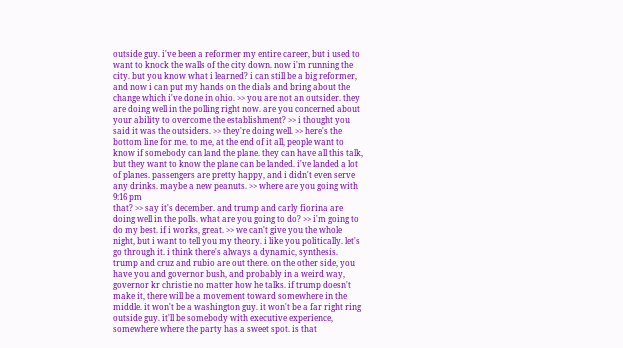outside guy. i've been a reformer my entire career, but i used to want to knock the walls of the city down. now i'm running the city. but you know what i learned? i can still be a big reformer, and now i can put my hands on the dials and bring about the change which i've done in ohio. >> you are not an outsider. they are doing well in the polling right now. are you concerned about your ability to overcome the establishment? >> i thought you said it was the outsiders. >> they're doing well. >> here's the bottom line for me. to me, at the end of it all, people want to know if somebody can land the plane. they can have all this talk, but they want to know the plane can be landed. i've landed a lot of planes. passengers are pretty happy, and i didn't even serve any drinks. maybe a new peanuts. >> where are you going with
9:16 pm
that? >> say it's december. and trump and carly fiorina are doing well in the polls. what are you going to do? >> i'm going to do my best. if i works, great. >> we can't give you the whole night, but i want to tell you my theory. i like you politically. let's go through it. i think there's always a dynamic, synthesis. trump and cruz and rubio are out there. on the other side, you have you and governor bush, and probably in a weird way, governor kr christie no matter how he talks. if trump doesn't make it, there will be a movement toward somewhere in the middle. it won't be a washington guy. it won't be a far right ring outside guy. it'll be somebody with executive experience, somewhere where the party has a sweet spot. is that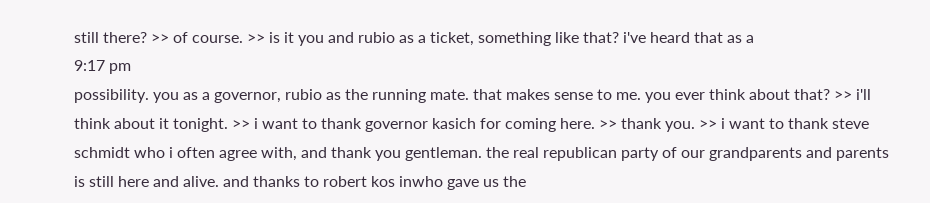still there? >> of course. >> is it you and rubio as a ticket, something like that? i've heard that as a
9:17 pm
possibility. you as a governor, rubio as the running mate. that makes sense to me. you ever think about that? >> i'll think about it tonight. >> i want to thank governor kasich for coming here. >> thank you. >> i want to thank steve schmidt who i often agree with, and thank you gentleman. the real republican party of our grandparents and parents is still here and alive. and thanks to robert kos inwho gave us the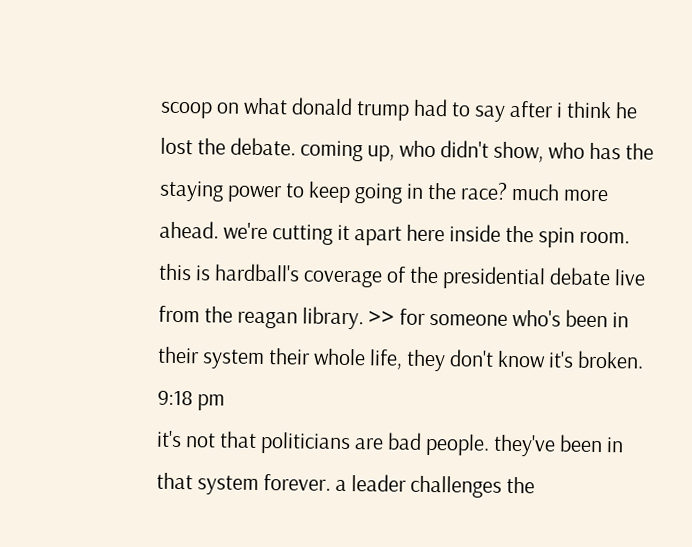scoop on what donald trump had to say after i think he lost the debate. coming up, who didn't show, who has the staying power to keep going in the race? much more ahead. we're cutting it apart here inside the spin room. this is hardball's coverage of the presidential debate live from the reagan library. >> for someone who's been in their system their whole life, they don't know it's broken.
9:18 pm
it's not that politicians are bad people. they've been in that system forever. a leader challenges the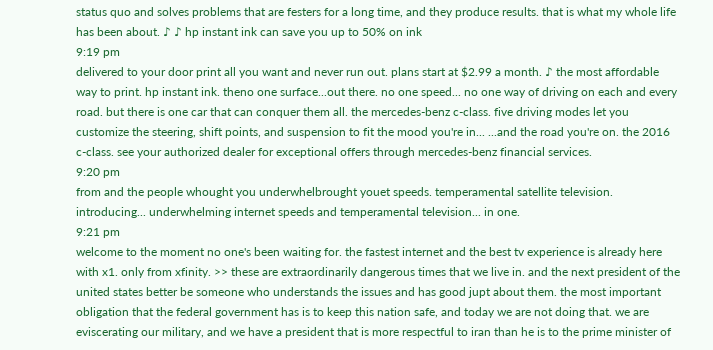status quo and solves problems that are festers for a long time, and they produce results. that is what my whole life has been about. ♪ ♪ hp instant ink can save you up to 50% on ink
9:19 pm
delivered to your door print all you want and never run out. plans start at $2.99 a month. ♪ the most affordable way to print. hp instant ink. theno one surface...out there. no one speed... no one way of driving on each and every road. but there is one car that can conquer them all. the mercedes-benz c-class. five driving modes let you customize the steering, shift points, and suspension to fit the mood you're in... ...and the road you're on. the 2016 c-class. see your authorized dealer for exceptional offers through mercedes-benz financial services.
9:20 pm
from and the people whought you underwhelbrought youet speeds. temperamental satellite television. introducing... underwhelming internet speeds and temperamental television... in one.
9:21 pm
welcome to the moment no one's been waiting for. the fastest internet and the best tv experience is already here with x1. only from xfinity. >> these are extraordinarily dangerous times that we live in. and the next president of the united states better be someone who understands the issues and has good jupt about them. the most important obligation that the federal government has is to keep this nation safe, and today we are not doing that. we are eviscerating our military, and we have a president that is more respectful to iran than he is to the prime minister of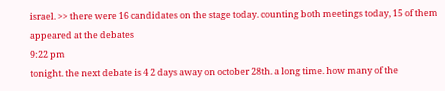israel. >> there were 16 candidates on the stage today. counting both meetings today, 15 of them appeared at the debates
9:22 pm
tonight. the next debate is 4 2 days away on october 28th. a long time. how many of the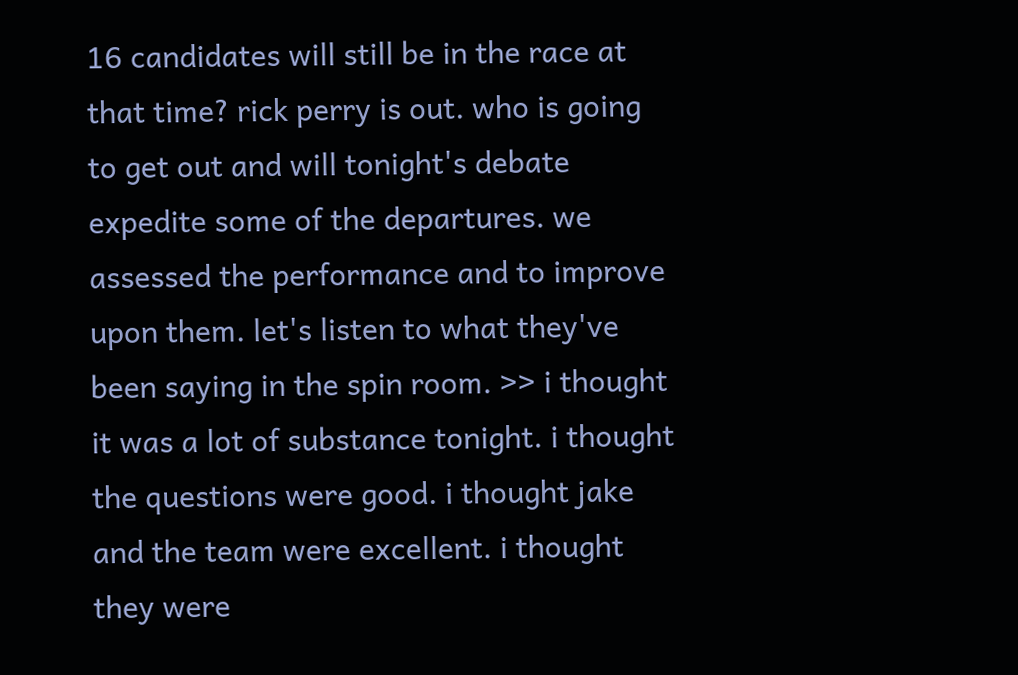16 candidates will still be in the race at that time? rick perry is out. who is going to get out and will tonight's debate expedite some of the departures. we assessed the performance and to improve upon them. let's listen to what they've been saying in the spin room. >> i thought it was a lot of substance tonight. i thought the questions were good. i thought jake and the team were excellent. i thought they were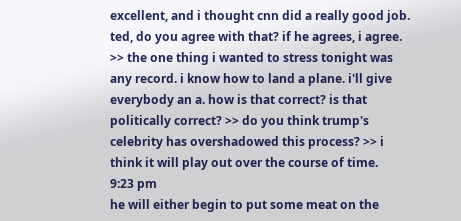excellent, and i thought cnn did a really good job. ted, do you agree with that? if he agrees, i agree. >> the one thing i wanted to stress tonight was any record. i know how to land a plane. i'll give everybody an a. how is that correct? is that politically correct? >> do you think trump's celebrity has overshadowed this process? >> i think it will play out over the course of time.
9:23 pm
he will either begin to put some meat on the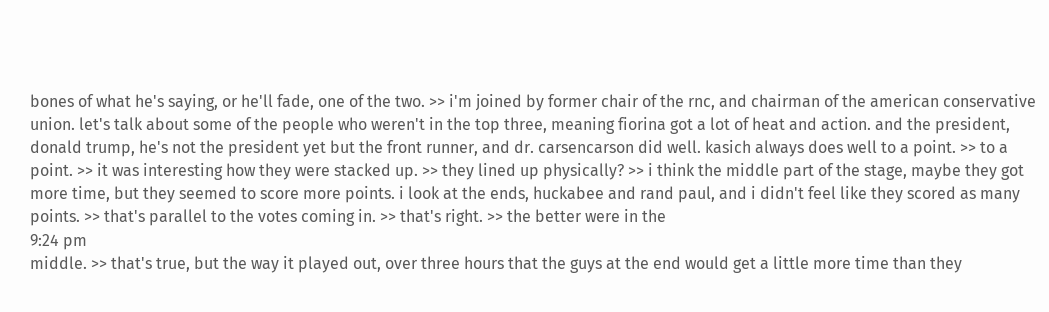bones of what he's saying, or he'll fade, one of the two. >> i'm joined by former chair of the rnc, and chairman of the american conservative union. let's talk about some of the people who weren't in the top three, meaning fiorina got a lot of heat and action. and the president, donald trump, he's not the president yet but the front runner, and dr. carsencarson did well. kasich always does well to a point. >> to a point. >> it was interesting how they were stacked up. >> they lined up physically? >> i think the middle part of the stage, maybe they got more time, but they seemed to score more points. i look at the ends, huckabee and rand paul, and i didn't feel like they scored as many points. >> that's parallel to the votes coming in. >> that's right. >> the better were in the
9:24 pm
middle. >> that's true, but the way it played out, over three hours that the guys at the end would get a little more time than they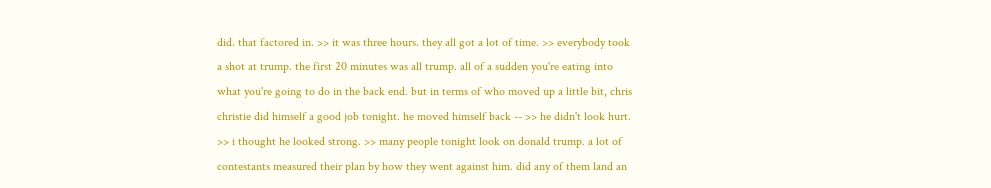did. that factored in. >> it was three hours. they all got a lot of time. >> everybody took a shot at trump. the first 20 minutes was all trump. all of a sudden you're eating into what you're going to do in the back end. but in terms of who moved up a little bit, chris christie did himself a good job tonight. he moved himself back -- >> he didn't look hurt. >> i thought he looked strong. >> many people tonight look on donald trump. a lot of contestants measured their plan by how they went against him. did any of them land an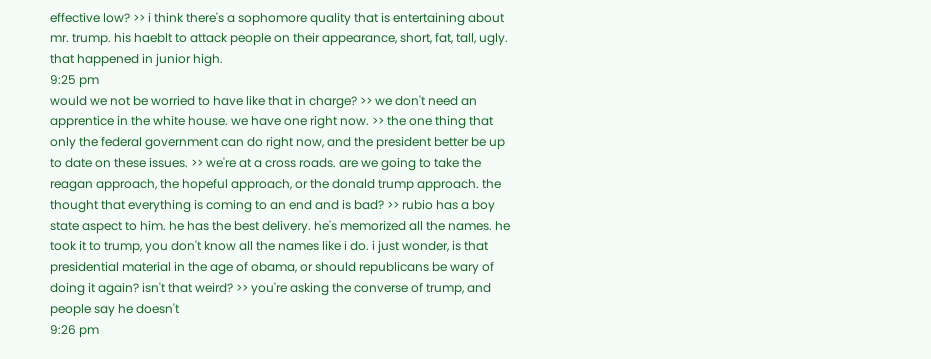effective low? >> i think there's a sophomore quality that is entertaining about mr. trump. his haeblt to attack people on their appearance, short, fat, tall, ugly. that happened in junior high.
9:25 pm
would we not be worried to have like that in charge? >> we don't need an apprentice in the white house. we have one right now. >> the one thing that only the federal government can do right now, and the president better be up to date on these issues. >> we're at a cross roads. are we going to take the reagan approach, the hopeful approach, or the donald trump approach. the thought that everything is coming to an end and is bad? >> rubio has a boy state aspect to him. he has the best delivery. he's memorized all the names. he took it to trump, you don't know all the names like i do. i just wonder, is that presidential material in the age of obama, or should republicans be wary of doing it again? isn't that weird? >> you're asking the converse of trump, and people say he doesn't
9:26 pm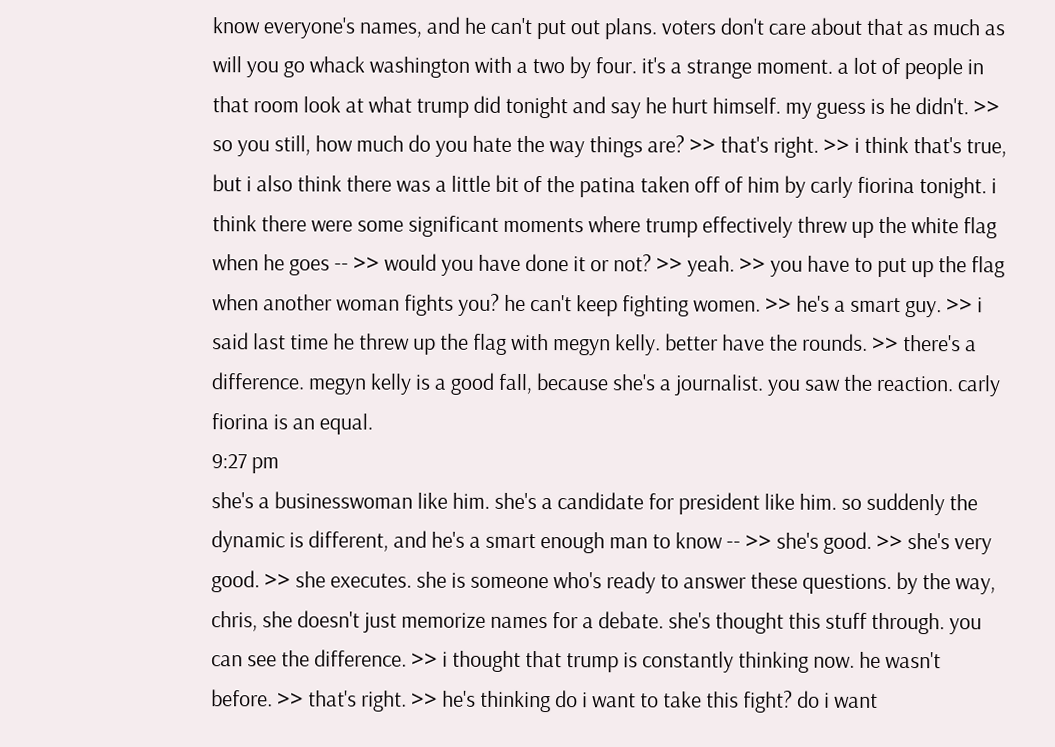know everyone's names, and he can't put out plans. voters don't care about that as much as will you go whack washington with a two by four. it's a strange moment. a lot of people in that room look at what trump did tonight and say he hurt himself. my guess is he didn't. >> so you still, how much do you hate the way things are? >> that's right. >> i think that's true, but i also think there was a little bit of the patina taken off of him by carly fiorina tonight. i think there were some significant moments where trump effectively threw up the white flag when he goes -- >> would you have done it or not? >> yeah. >> you have to put up the flag when another woman fights you? he can't keep fighting women. >> he's a smart guy. >> i said last time he threw up the flag with megyn kelly. better have the rounds. >> there's a difference. megyn kelly is a good fall, because she's a journalist. you saw the reaction. carly fiorina is an equal.
9:27 pm
she's a businesswoman like him. she's a candidate for president like him. so suddenly the dynamic is different, and he's a smart enough man to know -- >> she's good. >> she's very good. >> she executes. she is someone who's ready to answer these questions. by the way, chris, she doesn't just memorize names for a debate. she's thought this stuff through. you can see the difference. >> i thought that trump is constantly thinking now. he wasn't before. >> that's right. >> he's thinking do i want to take this fight? do i want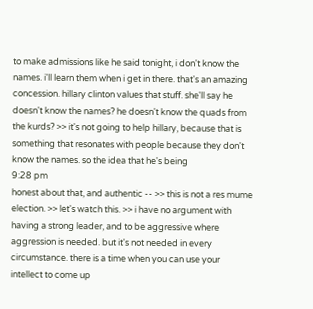to make admissions like he said tonight, i don't know the names. i'll learn them when i get in there. that's an amazing concession. hillary clinton values that stuff. she'll say he doesn't know the names? he doesn't know the quads from the kurds? >> it's not going to help hillary, because that is something that resonates with people because they don't know the names. so the idea that he's being
9:28 pm
honest about that, and authentic -- >> this is not a res mume election. >> let's watch this. >> i have no argument with having a strong leader, and to be aggressive where aggression is needed. but it's not needed in every circumstance. there is a time when you can use your intellect to come up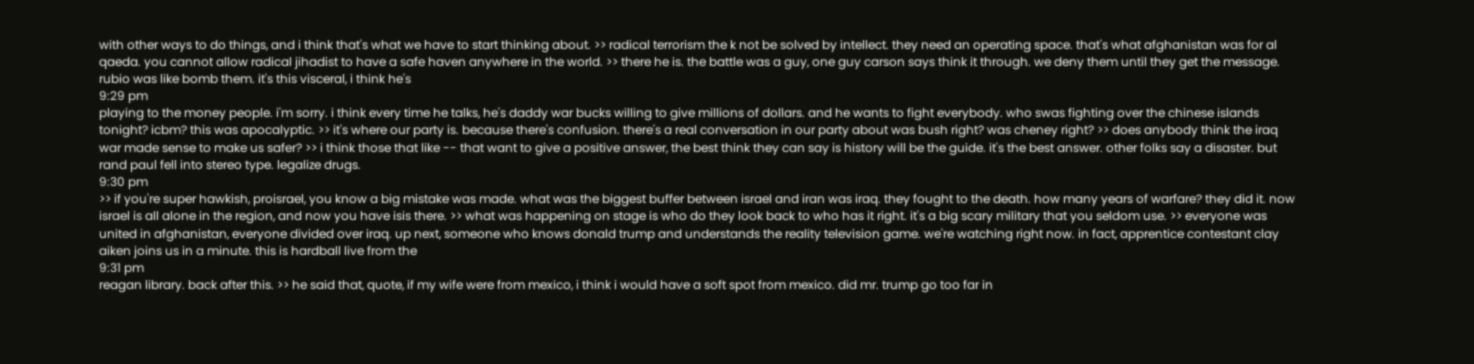with other ways to do things, and i think that's what we have to start thinking about. >> radical terrorism the k not be solved by intellect. they need an operating space. that's what afghanistan was for al qaeda. you cannot allow radical jihadist to have a safe haven anywhere in the world. >> there he is. the battle was a guy, one guy carson says think it through. we deny them until they get the message. rubio was like bomb them. it's this visceral, i think he's
9:29 pm
playing to the money people. i'm sorry. i think every time he talks, he's daddy war bucks willing to give millions of dollars. and he wants to fight everybody. who swas fighting over the chinese islands tonight? icbm? this was apocalyptic. >> it's where our party is. because there's confusion. there's a real conversation in our party about was bush right? was cheney right? >> does anybody think the iraq war made sense to make us safer? >> i think those that like -- that want to give a positive answer, the best think they can say is history will be the guide. it's the best answer. other folks say a disaster. but rand paul fell into stereo type. legalize drugs.
9:30 pm
>> if you're super hawkish, proisrael, you know a big mistake was made. what was the biggest buffer between israel and iran was iraq. they fought to the death. how many years of warfare? they did it. now israel is all alone in the region, and now you have isis there. >> what was happening on stage is who do they look back to who has it right. it's a big scary military that you seldom use. >> everyone was united in afghanistan, everyone divided over iraq. up next, someone who knows donald trump and understands the reality television game. we're watching right now. in fact, apprentice contestant clay aiken joins us in a minute. this is hardball live from the
9:31 pm
reagan library. back after this. >> he said that, quote, if my wife were from mexico, i think i would have a soft spot from mexico. did mr. trump go too far in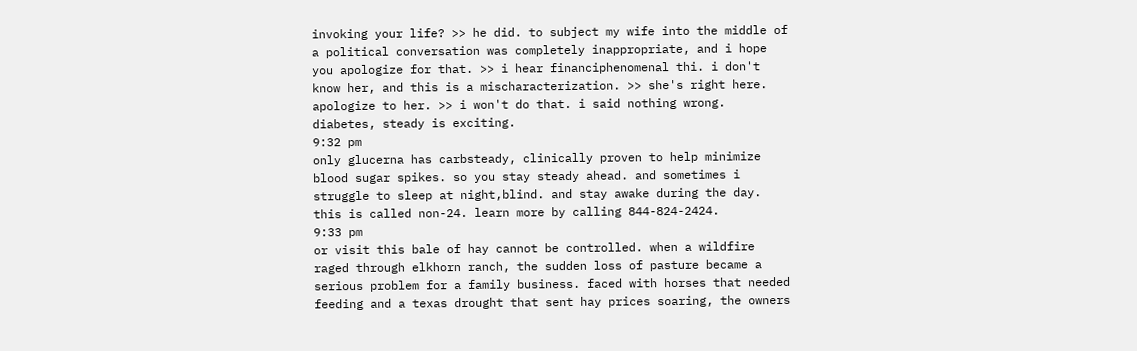invoking your life? >> he did. to subject my wife into the middle of a political conversation was completely inappropriate, and i hope you apologize for that. >> i hear financiphenomenal thi. i don't know her, and this is a mischaracterization. >> she's right here. apologize to her. >> i won't do that. i said nothing wrong. diabetes, steady is exciting.
9:32 pm
only glucerna has carbsteady, clinically proven to help minimize blood sugar spikes. so you stay steady ahead. and sometimes i struggle to sleep at night,blind. and stay awake during the day. this is called non-24. learn more by calling 844-824-2424.
9:33 pm
or visit this bale of hay cannot be controlled. when a wildfire raged through elkhorn ranch, the sudden loss of pasture became a serious problem for a family business. faced with horses that needed feeding and a texas drought that sent hay prices soaring, the owners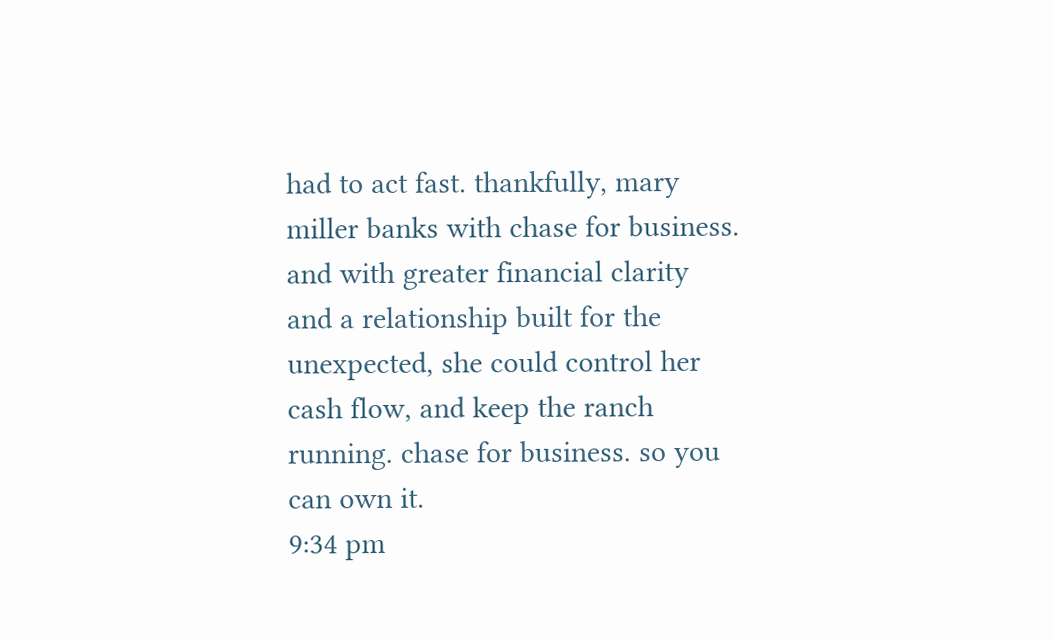had to act fast. thankfully, mary miller banks with chase for business. and with greater financial clarity and a relationship built for the unexpected, she could control her cash flow, and keep the ranch running. chase for business. so you can own it.
9:34 pm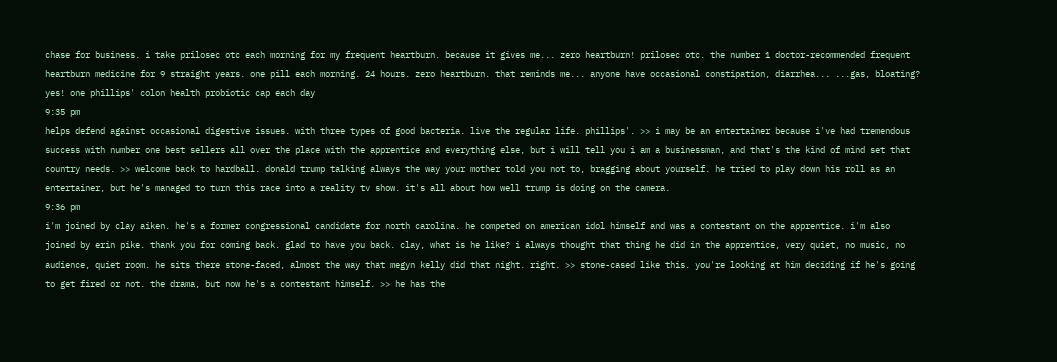chase for business. i take prilosec otc each morning for my frequent heartburn. because it gives me... zero heartburn! prilosec otc. the number 1 doctor-recommended frequent heartburn medicine for 9 straight years. one pill each morning. 24 hours. zero heartburn. that reminds me... anyone have occasional constipation, diarrhea... ...gas, bloating? yes! one phillips' colon health probiotic cap each day
9:35 pm
helps defend against occasional digestive issues. with three types of good bacteria. live the regular life. phillips'. >> i may be an entertainer because i've had tremendous success with number one best sellers all over the place with the apprentice and everything else, but i will tell you i am a businessman, and that's the kind of mind set that country needs. >> welcome back to hardball. donald trump talking always the way your mother told you not to, bragging about yourself. he tried to play down his roll as an entertainer, but he's managed to turn this race into a reality tv show. it's all about how well trump is doing on the camera.
9:36 pm
i'm joined by clay aiken. he's a former congressional candidate for north carolina. he competed on american idol himself and was a contestant on the apprentice. i'm also joined by erin pike. thank you for coming back. glad to have you back. clay, what is he like? i always thought that thing he did in the apprentice, very quiet, no music, no audience, quiet room. he sits there stone-faced, almost the way that megyn kelly did that night. right. >> stone-cased like this. you're looking at him deciding if he's going to get fired or not. the drama, but now he's a contestant himself. >> he has the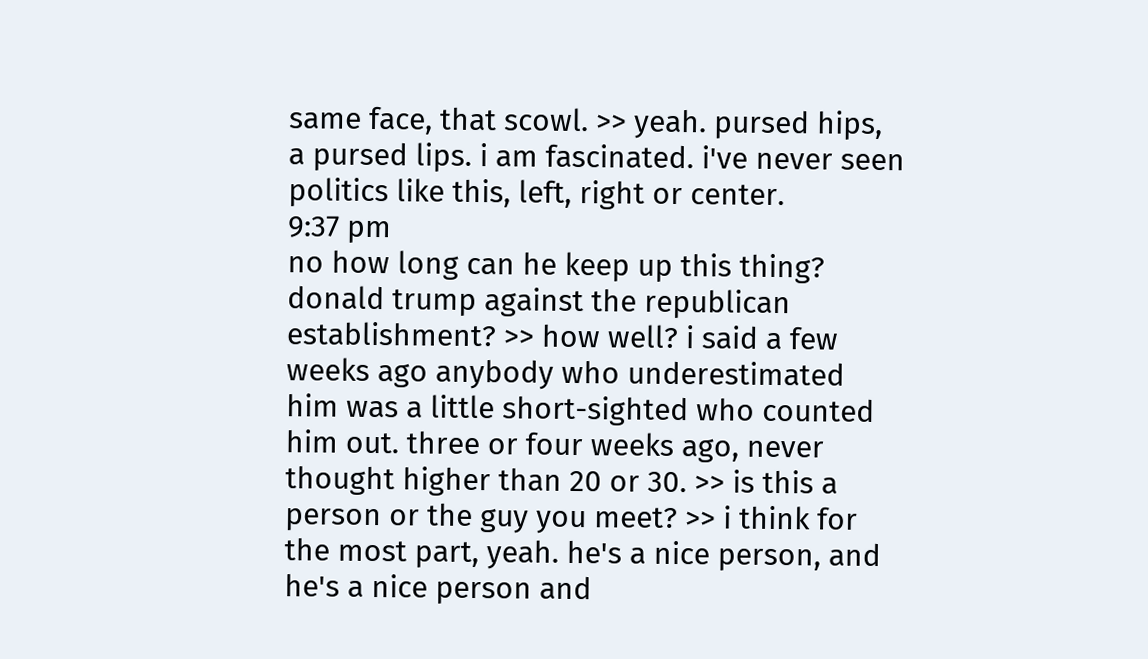same face, that scowl. >> yeah. pursed hips, a pursed lips. i am fascinated. i've never seen politics like this, left, right or center.
9:37 pm
no how long can he keep up this thing? donald trump against the republican establishment? >> how well? i said a few weeks ago anybody who underestimated him was a little short-sighted who counted him out. three or four weeks ago, never thought higher than 20 or 30. >> is this a person or the guy you meet? >> i think for the most part, yeah. he's a nice person, and he's a nice person and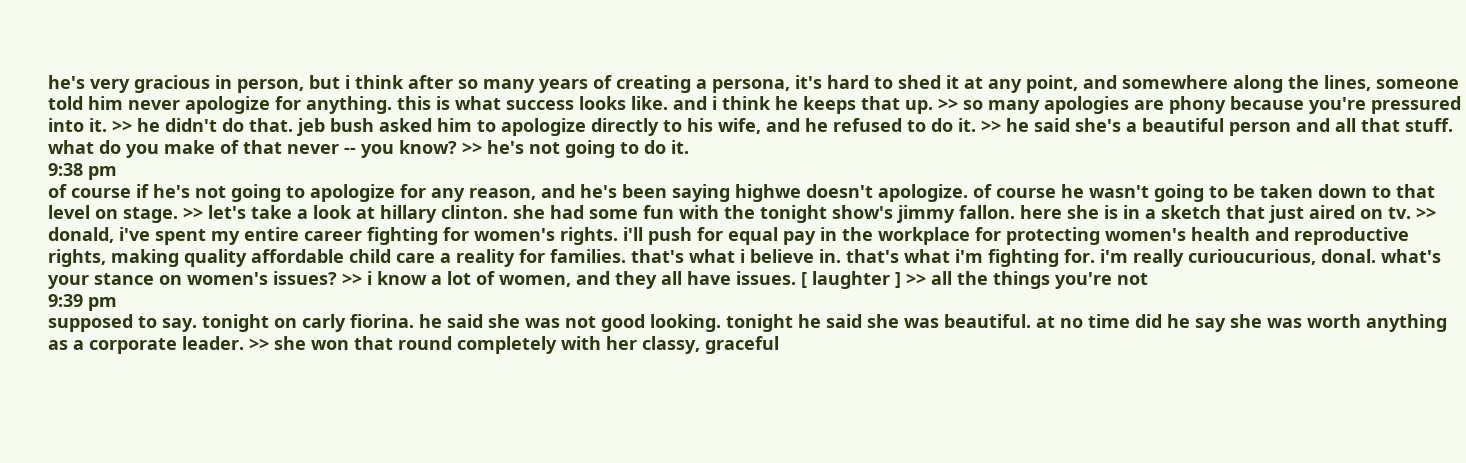he's very gracious in person, but i think after so many years of creating a persona, it's hard to shed it at any point, and somewhere along the lines, someone told him never apologize for anything. this is what success looks like. and i think he keeps that up. >> so many apologies are phony because you're pressured into it. >> he didn't do that. jeb bush asked him to apologize directly to his wife, and he refused to do it. >> he said she's a beautiful person and all that stuff. what do you make of that never -- you know? >> he's not going to do it.
9:38 pm
of course if he's not going to apologize for any reason, and he's been saying highwe doesn't apologize. of course he wasn't going to be taken down to that level on stage. >> let's take a look at hillary clinton. she had some fun with the tonight show's jimmy fallon. here she is in a sketch that just aired on tv. >> donald, i've spent my entire career fighting for women's rights. i'll push for equal pay in the workplace for protecting women's health and reproductive rights, making quality affordable child care a reality for families. that's what i believe in. that's what i'm fighting for. i'm really curioucurious, donal. what's your stance on women's issues? >> i know a lot of women, and they all have issues. [ laughter ] >> all the things you're not
9:39 pm
supposed to say. tonight on carly fiorina. he said she was not good looking. tonight he said she was beautiful. at no time did he say she was worth anything as a corporate leader. >> she won that round completely with her classy, graceful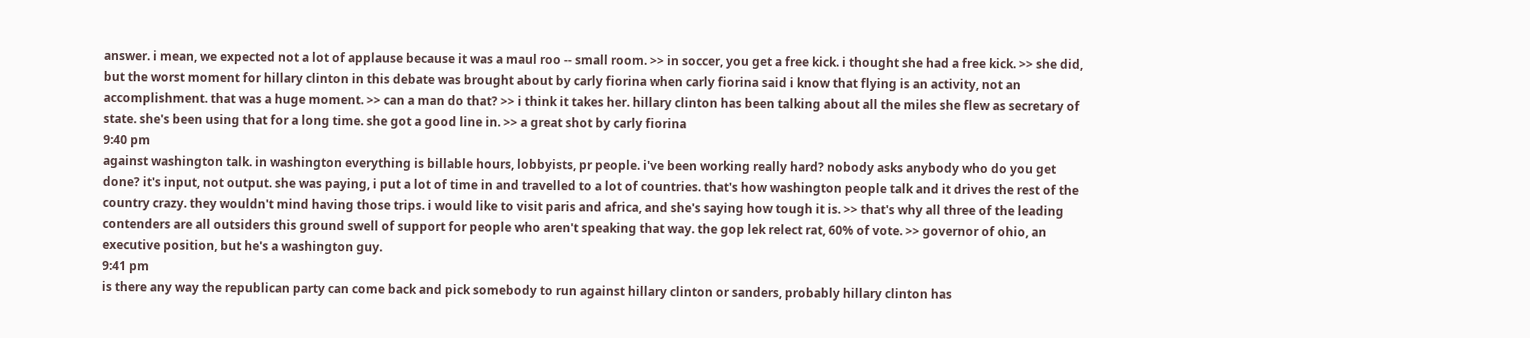answer. i mean, we expected not a lot of applause because it was a maul roo -- small room. >> in soccer, you get a free kick. i thought she had a free kick. >> she did, but the worst moment for hillary clinton in this debate was brought about by carly fiorina when carly fiorina said i know that flying is an activity, not an accomplishment. that was a huge moment. >> can a man do that? >> i think it takes her. hillary clinton has been talking about all the miles she flew as secretary of state. she's been using that for a long time. she got a good line in. >> a great shot by carly fiorina
9:40 pm
against washington talk. in washington everything is billable hours, lobbyists, pr people. i've been working really hard? nobody asks anybody who do you get done? it's input, not output. she was paying, i put a lot of time in and travelled to a lot of countries. that's how washington people talk and it drives the rest of the country crazy. they wouldn't mind having those trips. i would like to visit paris and africa, and she's saying how tough it is. >> that's why all three of the leading contenders are all outsiders this ground swell of support for people who aren't speaking that way. the gop lek relect rat, 60% of vote. >> governor of ohio, an executive position, but he's a washington guy.
9:41 pm
is there any way the republican party can come back and pick somebody to run against hillary clinton or sanders, probably hillary clinton has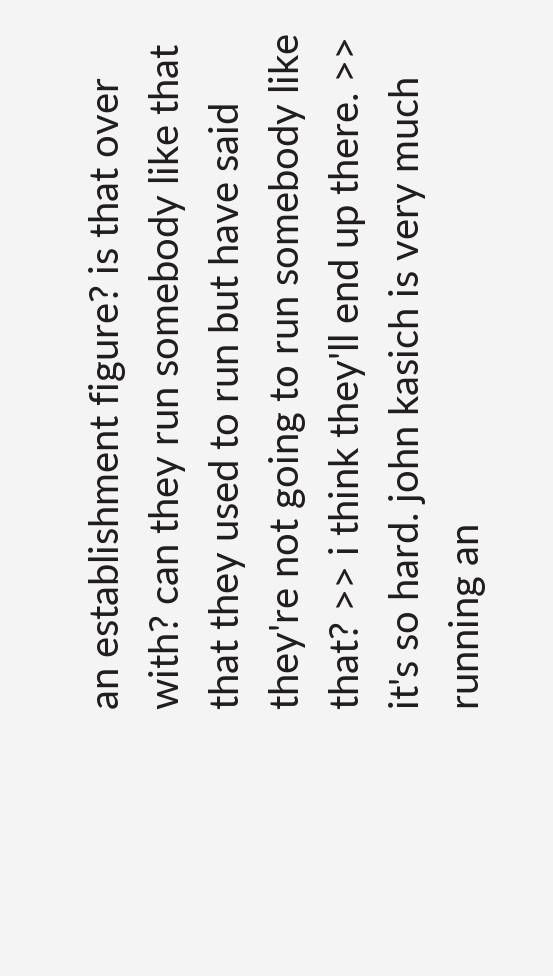an establishment figure? is that over with? can they run somebody like that that they used to run but have said they're not going to run somebody like that? >> i think they'll end up there. >> it's so hard. john kasich is very much running an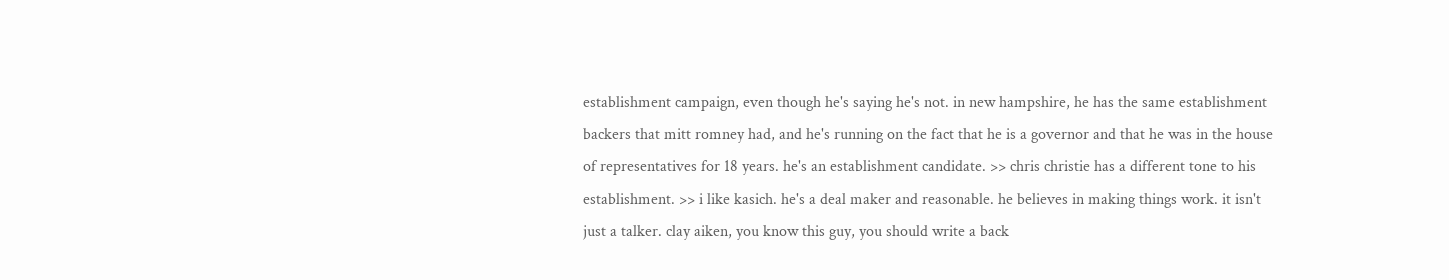establishment campaign, even though he's saying he's not. in new hampshire, he has the same establishment backers that mitt romney had, and he's running on the fact that he is a governor and that he was in the house of representatives for 18 years. he's an establishment candidate. >> chris christie has a different tone to his establishment. >> i like kasich. he's a deal maker and reasonable. he believes in making things work. it isn't just a talker. clay aiken, you know this guy, you should write a back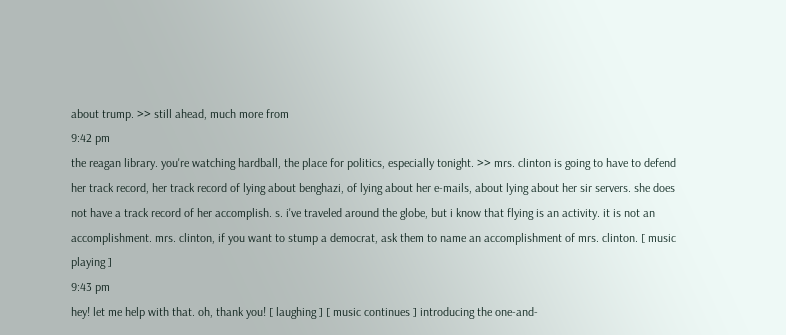about trump. >> still ahead, much more from
9:42 pm
the reagan library. you're watching hardball, the place for politics, especially tonight. >> mrs. clinton is going to have to defend her track record, her track record of lying about benghazi, of lying about her e-mails, about lying about her sir servers. she does not have a track record of her accomplish. s. i've traveled around the globe, but i know that flying is an activity. it is not an accomplishment. mrs. clinton, if you want to stump a democrat, ask them to name an accomplishment of mrs. clinton. [ music playing ]
9:43 pm
hey! let me help with that. oh, thank you! [ laughing ] [ music continues ] introducing the one-and-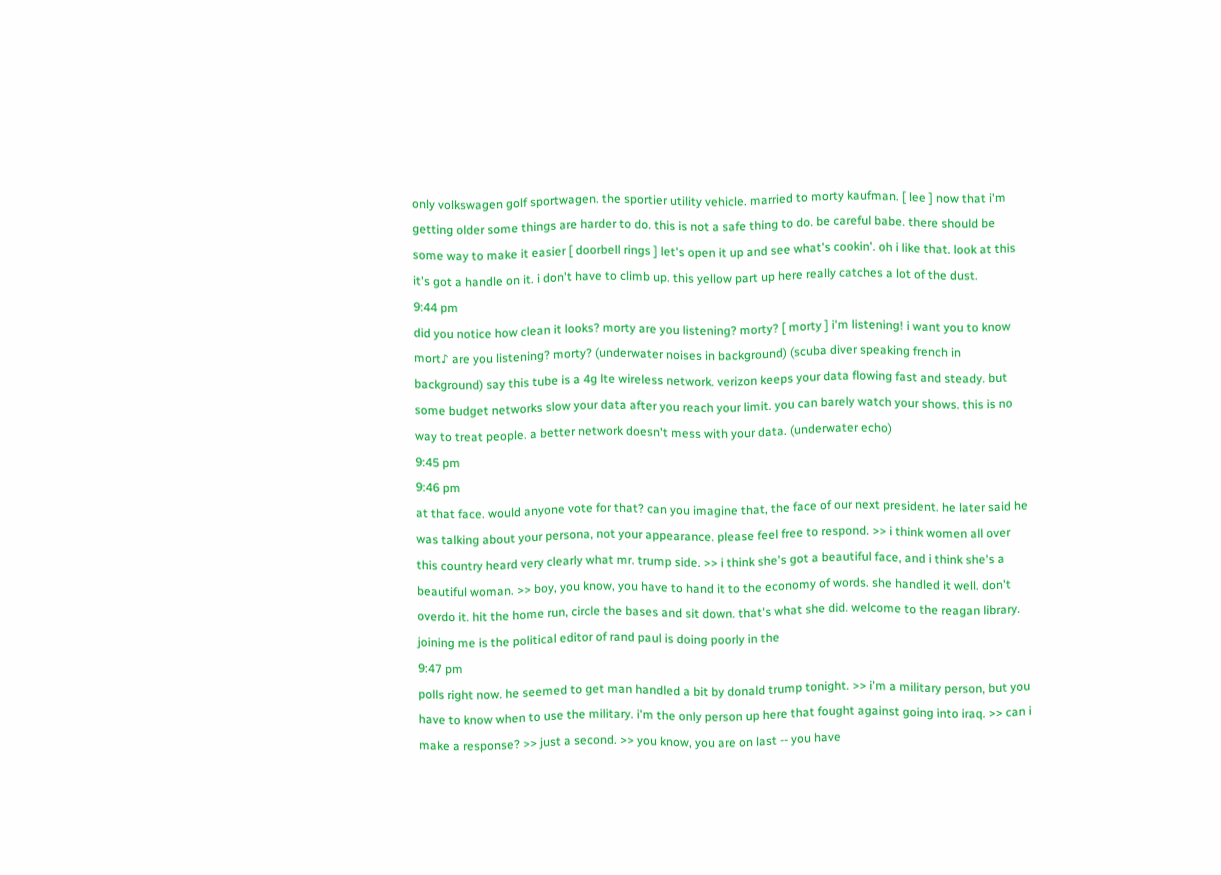only volkswagen golf sportwagen. the sportier utility vehicle. married to morty kaufman. [ lee ] now that i'm getting older some things are harder to do. this is not a safe thing to do. be careful babe. there should be some way to make it easier [ doorbell rings ] let's open it up and see what's cookin'. oh i like that. look at this it's got a handle on it. i don't have to climb up. this yellow part up here really catches a lot of the dust.
9:44 pm
did you notice how clean it looks? morty are you listening? morty? [ morty ] i'm listening! i want you to know mort♪ are you listening? morty? (underwater noises in background) (scuba diver speaking french in background) say this tube is a 4g lte wireless network. verizon keeps your data flowing fast and steady. but some budget networks slow your data after you reach your limit. you can barely watch your shows. this is no way to treat people. a better network doesn't mess with your data. (underwater echo)
9:45 pm
9:46 pm
at that face. would anyone vote for that? can you imagine that, the face of our next president. he later said he was talking about your persona, not your appearance. please feel free to respond. >> i think women all over this country heard very clearly what mr. trump side. >> i think she's got a beautiful face, and i think she's a beautiful woman. >> boy, you know, you have to hand it to the economy of words. she handled it well. don't overdo it. hit the home run, circle the bases and sit down. that's what she did. welcome to the reagan library. joining me is the political editor of rand paul is doing poorly in the
9:47 pm
polls right now. he seemed to get man handled a bit by donald trump tonight. >> i'm a military person, but you have to know when to use the military. i'm the only person up here that fought against going into iraq. >> can i make a response? >> just a second. >> you know, you are on last -- you have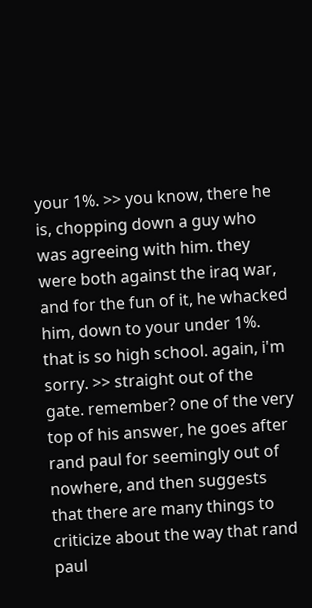your 1%. >> you know, there he is, chopping down a guy who was agreeing with him. they were both against the iraq war, and for the fun of it, he whacked him, down to your under 1%. that is so high school. again, i'm sorry. >> straight out of the gate. remember? one of the very top of his answer, he goes after rand paul for seemingly out of nowhere, and then suggests that there are many things to criticize about the way that rand paul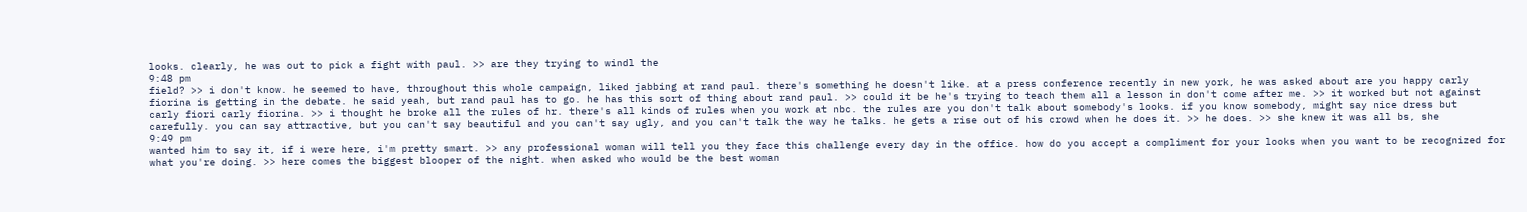looks. clearly, he was out to pick a fight with paul. >> are they trying to windl the
9:48 pm
field? >> i don't know. he seemed to have, throughout this whole campaign, liked jabbing at rand paul. there's something he doesn't like. at a press conference recently in new york, he was asked about are you happy carly fiorina is getting in the debate. he said yeah, but rand paul has to go. he has this sort of thing about rand paul. >> could it be he's trying to teach them all a lesson in don't come after me. >> it worked but not against carly fiori carly fiorina. >> i thought he broke all the rules of hr. there's all kinds of rules when you work at nbc. the rules are you don't talk about somebody's looks. if you know somebody, might say nice dress but carefully. you can say attractive, but you can't say beautiful and you can't say ugly, and you can't talk the way he talks. he gets a rise out of his crowd when he does it. >> he does. >> she knew it was all bs, she
9:49 pm
wanted him to say it, if i were here, i'm pretty smart. >> any professional woman will tell you they face this challenge every day in the office. how do you accept a compliment for your looks when you want to be recognized for what you're doing. >> here comes the biggest blooper of the night. when asked who would be the best woman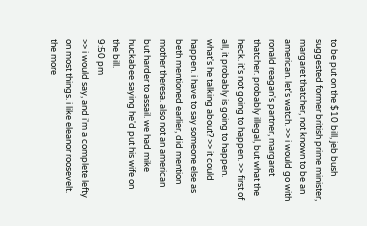to be put on the $10 bill, jeb bush suggested former british prime minister, margaret thatcher, not known to be an american. let's watch. >> i would go with ronald reagan's partner, margaret thatcher. probably illegal, but what the heck. it's not going to happen. >> first of all, it probably is going to happen. what's he talking about? >> it could happen. i have to say someone else as beth mentioned earlier, did mention mother theresa. also not an american but harder to assail. we had mike huckabee saying he'd put his wife on the bill.
9:50 pm
>> i would say, and i'm a complete lefty on most things. i like eleanor roosevelt. the more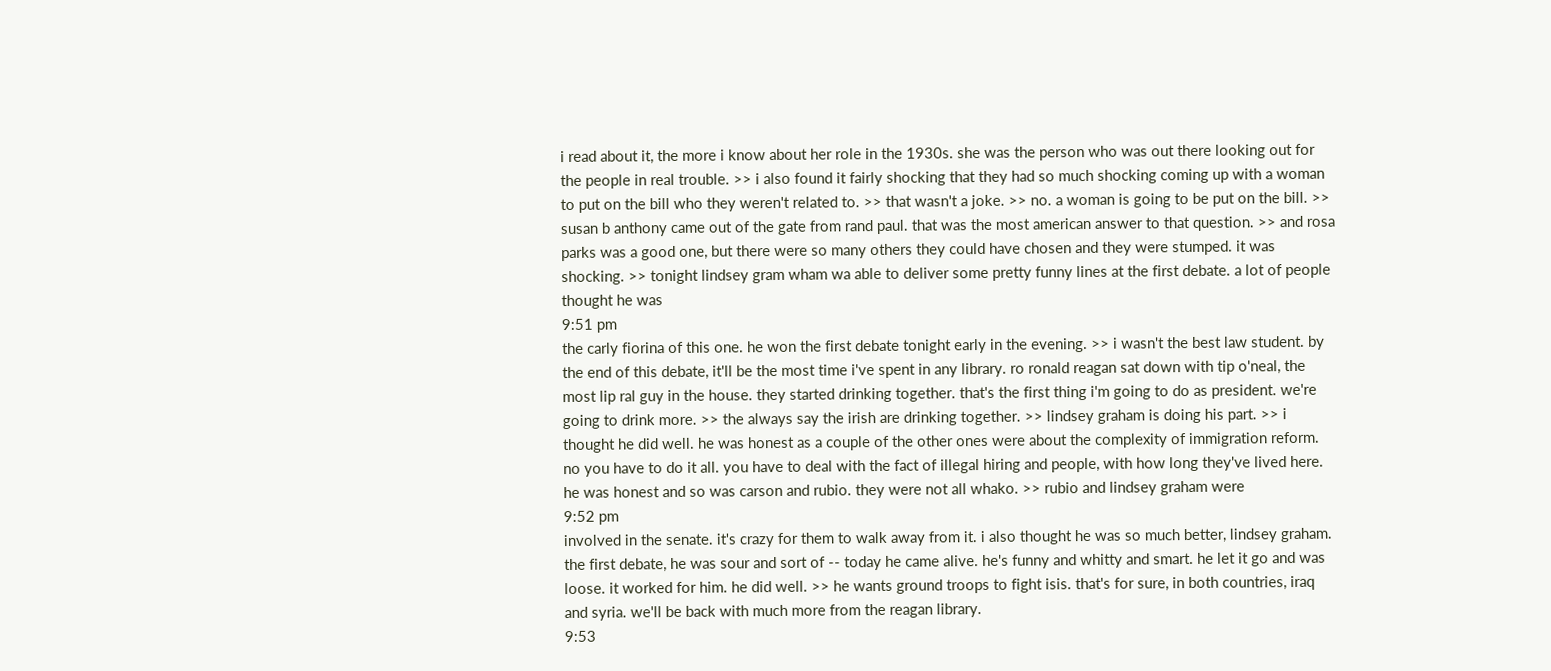i read about it, the more i know about her role in the 1930s. she was the person who was out there looking out for the people in real trouble. >> i also found it fairly shocking that they had so much shocking coming up with a woman to put on the bill who they weren't related to. >> that wasn't a joke. >> no. a woman is going to be put on the bill. >> susan b anthony came out of the gate from rand paul. that was the most american answer to that question. >> and rosa parks was a good one, but there were so many others they could have chosen and they were stumped. it was shocking. >> tonight lindsey gram wham wa able to deliver some pretty funny lines at the first debate. a lot of people thought he was
9:51 pm
the carly fiorina of this one. he won the first debate tonight early in the evening. >> i wasn't the best law student. by the end of this debate, it'll be the most time i've spent in any library. ro ronald reagan sat down with tip o'neal, the most lip ral guy in the house. they started drinking together. that's the first thing i'm going to do as president. we're going to drink more. >> the always say the irish are drinking together. >> lindsey graham is doing his part. >> i thought he did well. he was honest as a couple of the other ones were about the complexity of immigration reform. no you have to do it all. you have to deal with the fact of illegal hiring and people, with how long they've lived here. he was honest and so was carson and rubio. they were not all whako. >> rubio and lindsey graham were
9:52 pm
involved in the senate. it's crazy for them to walk away from it. i also thought he was so much better, lindsey graham. the first debate, he was sour and sort of -- today he came alive. he's funny and whitty and smart. he let it go and was loose. it worked for him. he did well. >> he wants ground troops to fight isis. that's for sure, in both countries, iraq and syria. we'll be back with much more from the reagan library.
9:53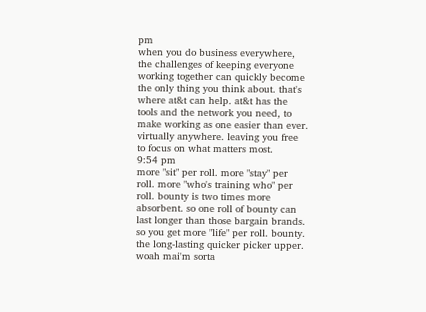pm
when you do business everywhere, the challenges of keeping everyone working together can quickly become the only thing you think about. that's where at&t can help. at&t has the tools and the network you need, to make working as one easier than ever. virtually anywhere. leaving you free to focus on what matters most.
9:54 pm
more "sit" per roll. more "stay" per roll. more "who's training who" per roll. bounty is two times more absorbent. so one roll of bounty can last longer than those bargain brands. so you get more "life" per roll. bounty. the long-lasting quicker picker upper. woah mai'm sorta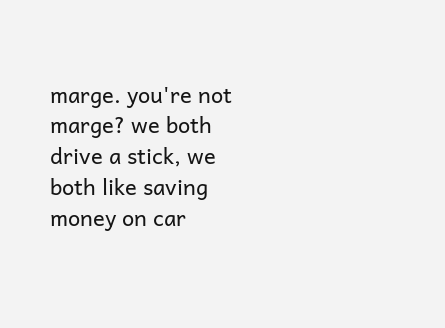marge. you're not marge? we both drive a stick, we both like saving money on car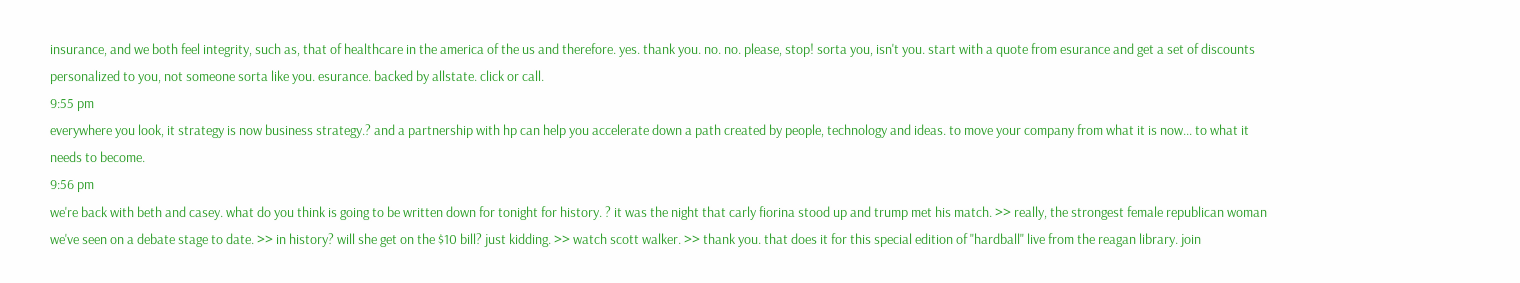insurance, and we both feel integrity, such as, that of healthcare in the america of the us and therefore. yes. thank you. no. no. please, stop! sorta you, isn't you. start with a quote from esurance and get a set of discounts personalized to you, not someone sorta like you. esurance. backed by allstate. click or call.
9:55 pm
everywhere you look, it strategy is now business strategy.? and a partnership with hp can help you accelerate down a path created by people, technology and ideas. to move your company from what it is now... to what it needs to become.
9:56 pm
we're back with beth and casey. what do you think is going to be written down for tonight for history. ? it was the night that carly fiorina stood up and trump met his match. >> really, the strongest female republican woman we've seen on a debate stage to date. >> in history? will she get on the $10 bill? just kidding. >> watch scott walker. >> thank you. that does it for this special edition of "hardball" live from the reagan library. join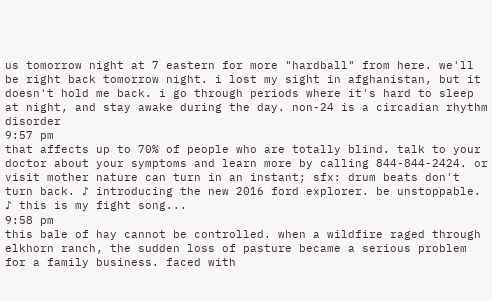us tomorrow night at 7 eastern for more "hardball" from here. we'll be right back tomorrow night. i lost my sight in afghanistan, but it doesn't hold me back. i go through periods where it's hard to sleep at night, and stay awake during the day. non-24 is a circadian rhythm disorder
9:57 pm
that affects up to 70% of people who are totally blind. talk to your doctor about your symptoms and learn more by calling 844-844-2424. or visit mother nature can turn in an instant; sfx: drum beats don't turn back. ♪ introducing the new 2016 ford explorer. be unstoppable. ♪ this is my fight song...
9:58 pm
this bale of hay cannot be controlled. when a wildfire raged through elkhorn ranch, the sudden loss of pasture became a serious problem for a family business. faced with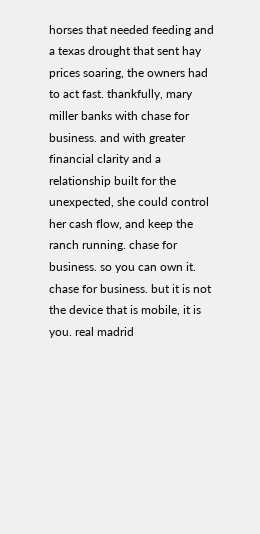horses that needed feeding and a texas drought that sent hay prices soaring, the owners had to act fast. thankfully, mary miller banks with chase for business. and with greater financial clarity and a relationship built for the unexpected, she could control her cash flow, and keep the ranch running. chase for business. so you can own it. chase for business. but it is not the device that is mobile, it is you. real madrid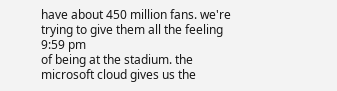have about 450 million fans. we're trying to give them all the feeling
9:59 pm
of being at the stadium. the microsoft cloud gives us the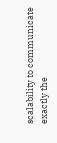scalability to communicate exactly the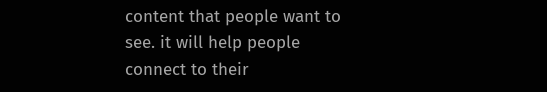content that people want to see. it will help people connect to their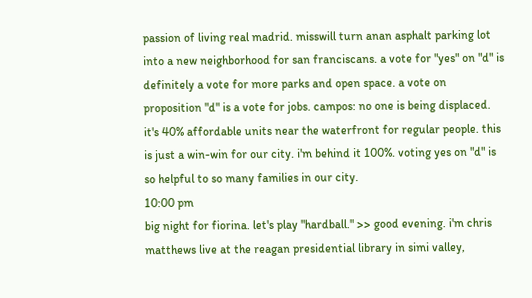passion of living real madrid. misswill turn anan asphalt parking lot into a new neighborhood for san franciscans. a vote for "yes" on "d" is definitely a vote for more parks and open space. a vote on proposition "d" is a vote for jobs. campos: no one is being displaced. it's 40% affordable units near the waterfront for regular people. this is just a win-win for our city. i'm behind it 100%. voting yes on "d" is so helpful to so many families in our city.
10:00 pm
big night for fiorina. let's play "hardball." >> good evening. i'm chris matthews live at the reagan presidential library in simi valley,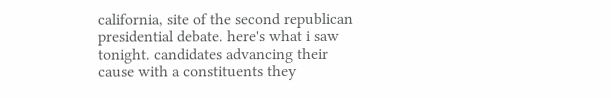california, site of the second republican presidential debate. here's what i saw tonight. candidates advancing their cause with a constituents they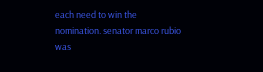each need to win the nomination. senator marco rubio was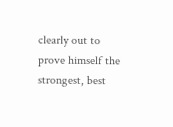clearly out to prove himself the strongest, best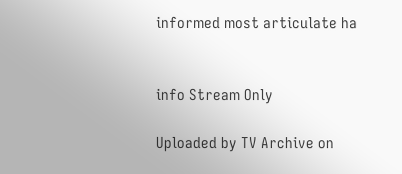informed most articulate ha


info Stream Only

Uploaded by TV Archive on